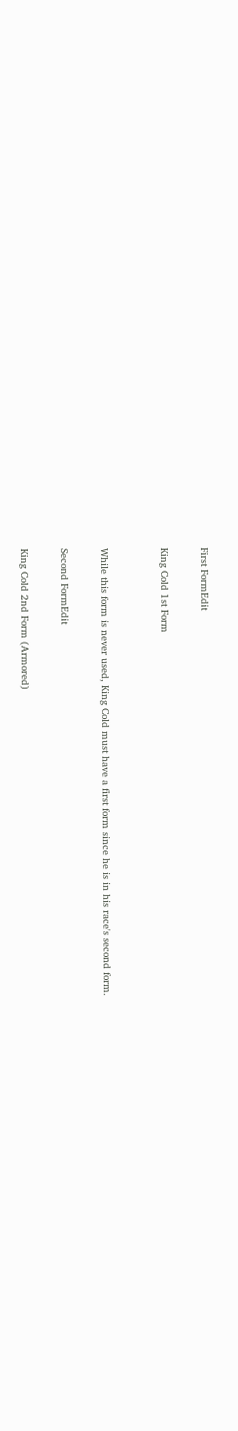First FormEdit

King Cold 1st Form


While this form is never used, King Cold must have a first form since he is in his race's second form.

Second FormEdit

King Cold 2nd Form (Armored)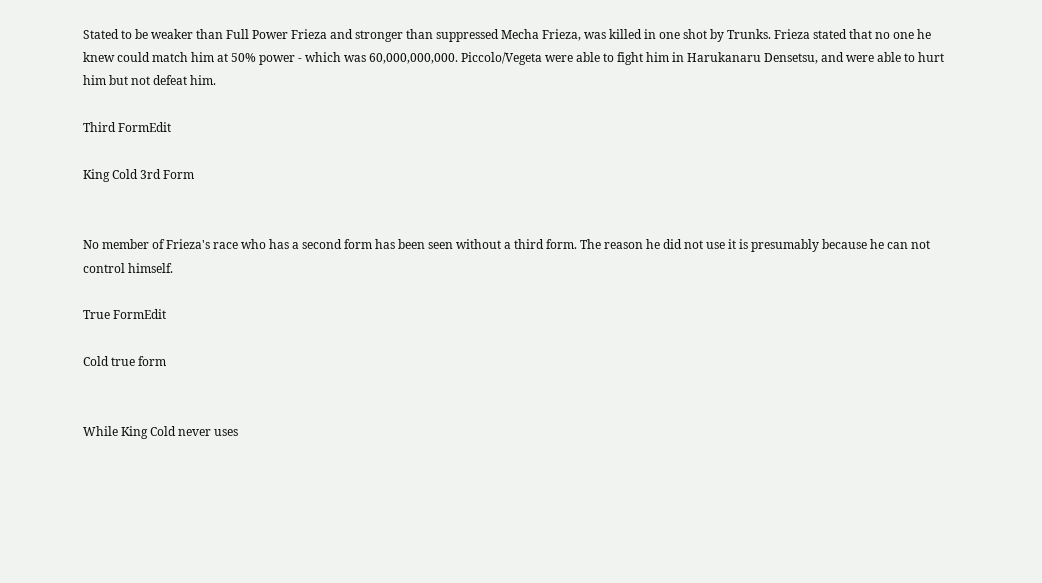Stated to be weaker than Full Power Frieza and stronger than suppressed Mecha Frieza, was killed in one shot by Trunks. Frieza stated that no one he knew could match him at 50% power - which was 60,000,000,000. Piccolo/Vegeta were able to fight him in Harukanaru Densetsu, and were able to hurt him but not defeat him.

Third FormEdit

King Cold 3rd Form


No member of Frieza's race who has a second form has been seen without a third form. The reason he did not use it is presumably because he can not control himself.

True FormEdit

Cold true form


While King Cold never uses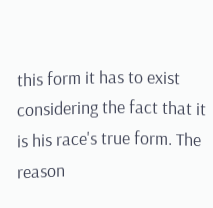this form it has to exist considering the fact that it is his race's true form. The reason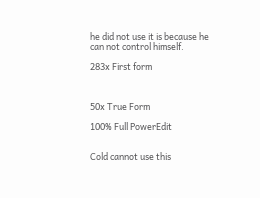he did not use it is because he can not control himself.

283x First form



50x True Form

100% Full PowerEdit


Cold cannot use this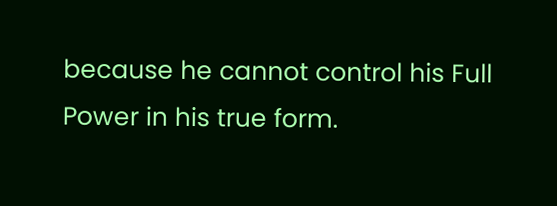because he cannot control his Full Power in his true form.